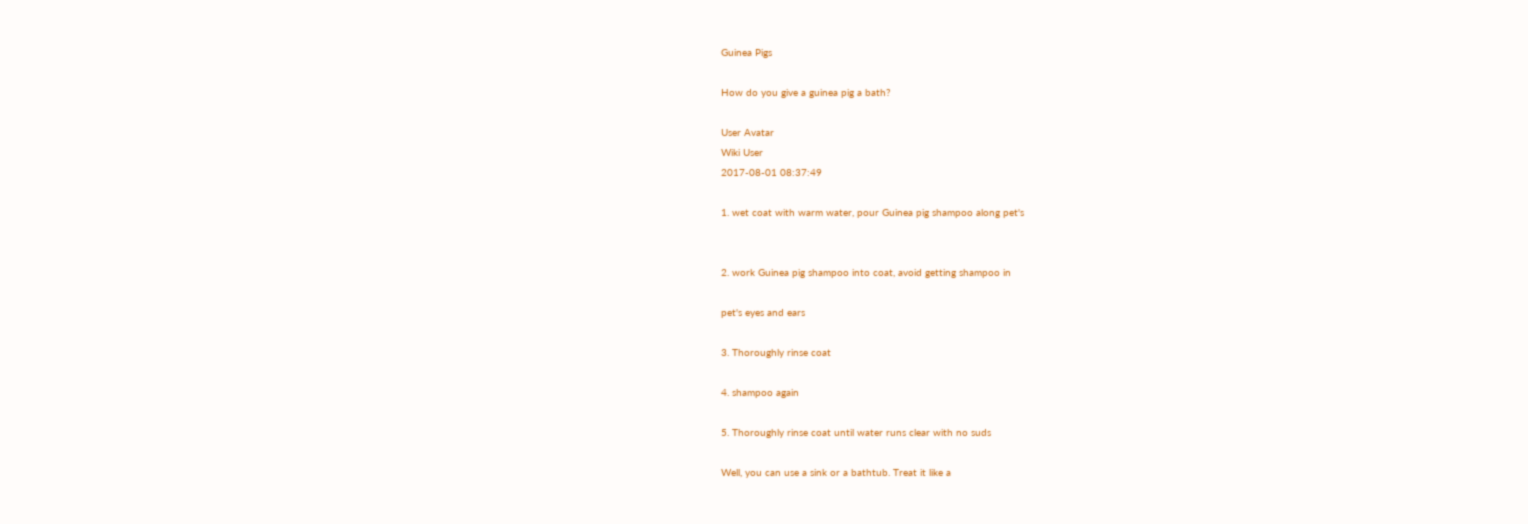Guinea Pigs

How do you give a guinea pig a bath?

User Avatar
Wiki User
2017-08-01 08:37:49

1. wet coat with warm water, pour Guinea pig shampoo along pet's


2. work Guinea pig shampoo into coat, avoid getting shampoo in

pet's eyes and ears

3. Thoroughly rinse coat

4. shampoo again

5. Thoroughly rinse coat until water runs clear with no suds

Well, you can use a sink or a bathtub. Treat it like a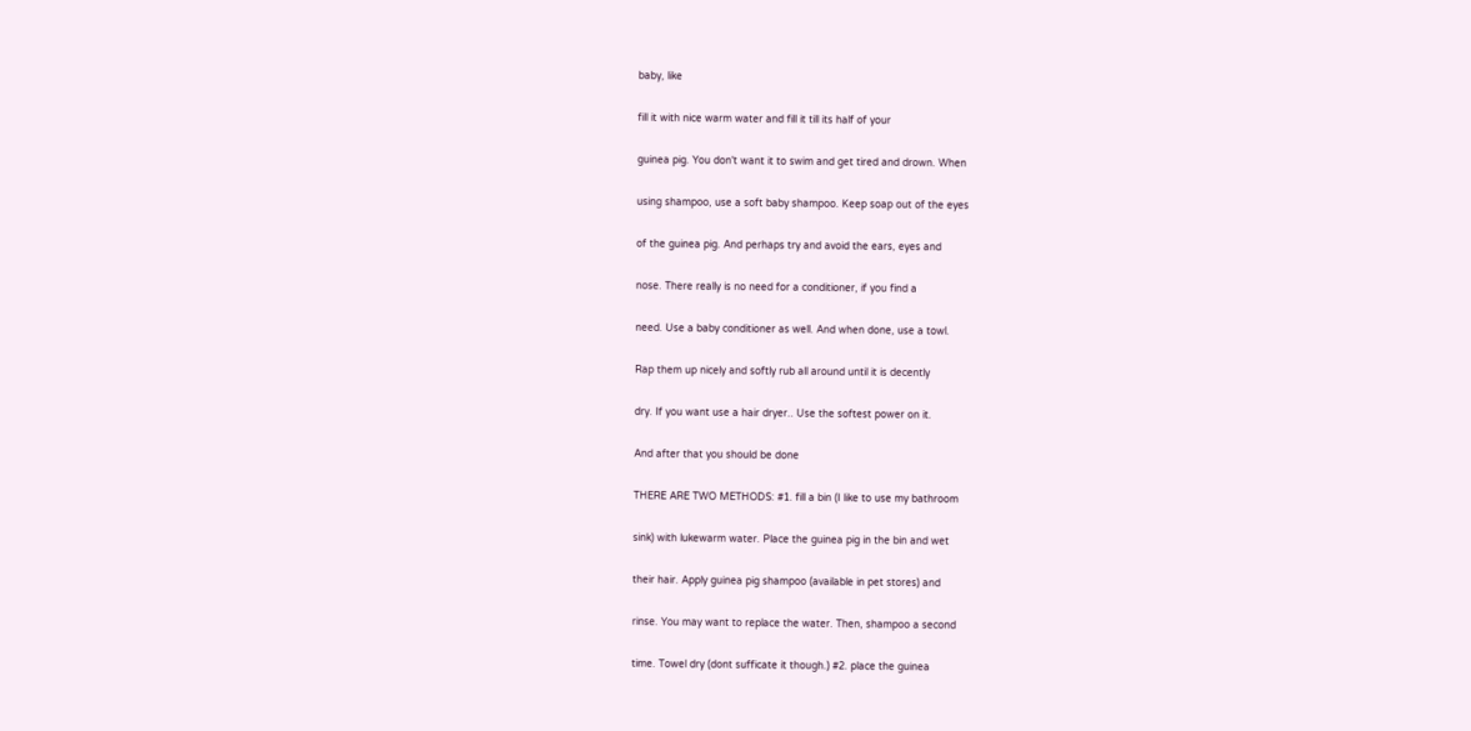baby, like

fill it with nice warm water and fill it till its half of your

guinea pig. You don't want it to swim and get tired and drown. When

using shampoo, use a soft baby shampoo. Keep soap out of the eyes

of the guinea pig. And perhaps try and avoid the ears, eyes and

nose. There really is no need for a conditioner, if you find a

need. Use a baby conditioner as well. And when done, use a towl.

Rap them up nicely and softly rub all around until it is decently

dry. If you want use a hair dryer.. Use the softest power on it.

And after that you should be done

THERE ARE TWO METHODS: #1. fill a bin (I like to use my bathroom

sink) with lukewarm water. Place the guinea pig in the bin and wet

their hair. Apply guinea pig shampoo (available in pet stores) and

rinse. You may want to replace the water. Then, shampoo a second

time. Towel dry (dont sufficate it though.) #2. place the guinea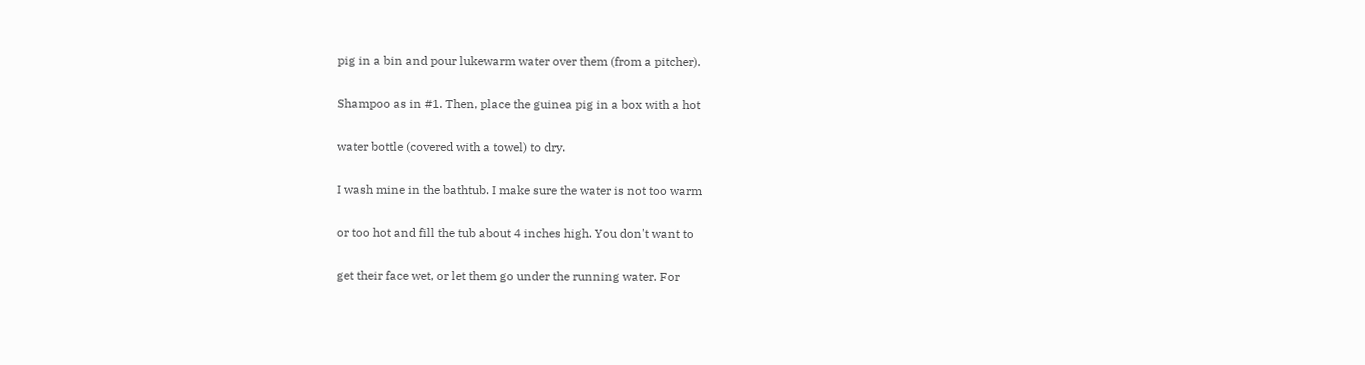pig in a bin and pour lukewarm water over them (from a pitcher).

Shampoo as in #1. Then, place the guinea pig in a box with a hot

water bottle (covered with a towel) to dry.

I wash mine in the bathtub. I make sure the water is not too warm

or too hot and fill the tub about 4 inches high. You don't want to

get their face wet, or let them go under the running water. For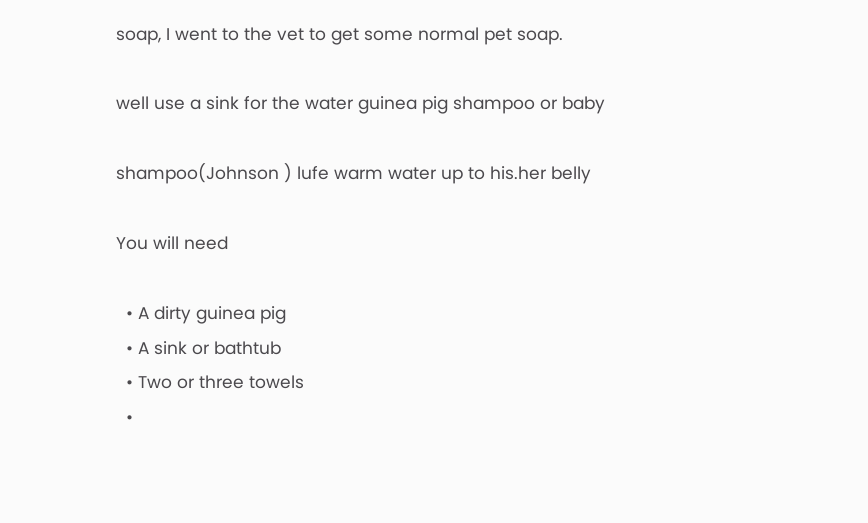soap, I went to the vet to get some normal pet soap.

well use a sink for the water guinea pig shampoo or baby

shampoo(Johnson ) lufe warm water up to his.her belly

You will need

  • A dirty guinea pig
  • A sink or bathtub
  • Two or three towels
  •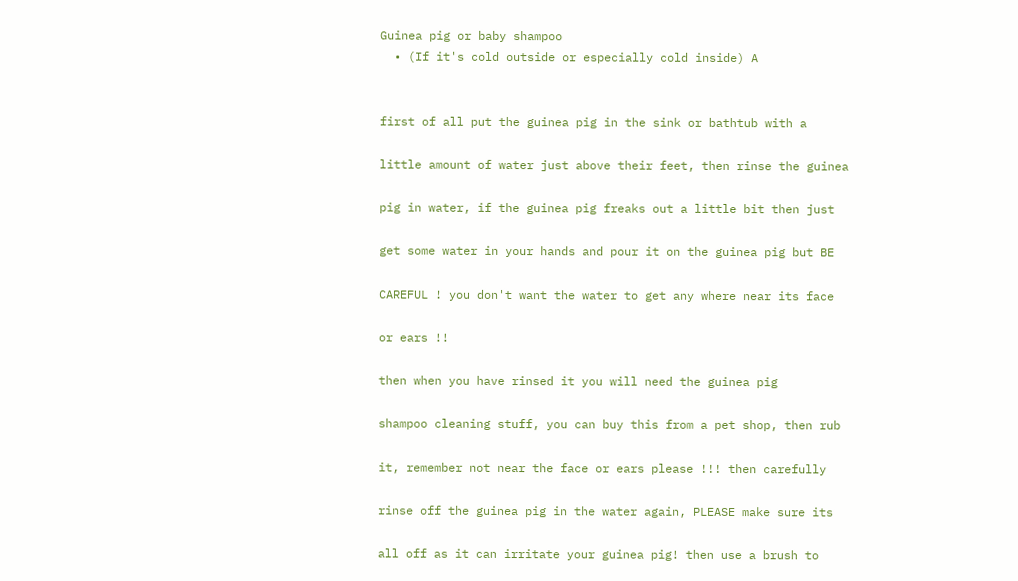Guinea pig or baby shampoo
  • (If it's cold outside or especially cold inside) A


first of all put the guinea pig in the sink or bathtub with a

little amount of water just above their feet, then rinse the guinea

pig in water, if the guinea pig freaks out a little bit then just

get some water in your hands and pour it on the guinea pig but BE

CAREFUL ! you don't want the water to get any where near its face

or ears !!

then when you have rinsed it you will need the guinea pig

shampoo cleaning stuff, you can buy this from a pet shop, then rub

it, remember not near the face or ears please !!! then carefully

rinse off the guinea pig in the water again, PLEASE make sure its

all off as it can irritate your guinea pig! then use a brush to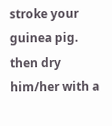stroke your guinea pig. then dry him/her with a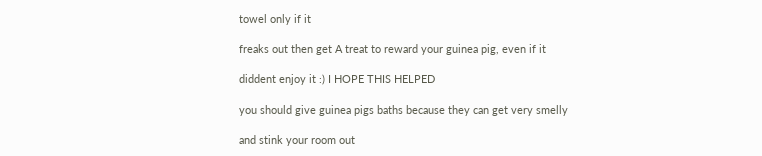towel only if it

freaks out then get A treat to reward your guinea pig, even if it

diddent enjoy it :) I HOPE THIS HELPED

you should give guinea pigs baths because they can get very smelly

and stink your room out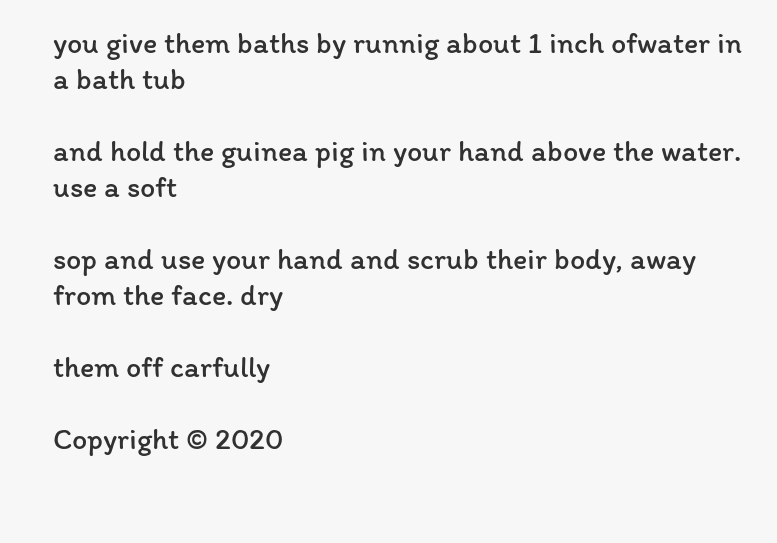you give them baths by runnig about 1 inch ofwater in a bath tub

and hold the guinea pig in your hand above the water. use a soft

sop and use your hand and scrub their body, away from the face. dry

them off carfully

Copyright © 2020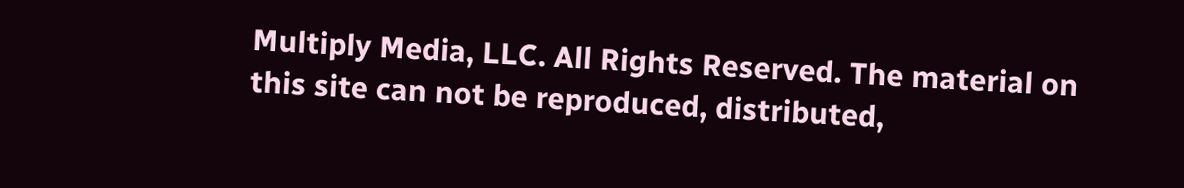Multiply Media, LLC. All Rights Reserved. The material on this site can not be reproduced, distributed,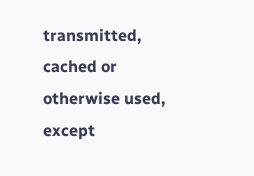transmitted, cached or otherwise used, except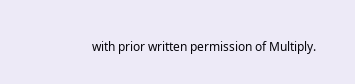with prior written permission of Multiply.